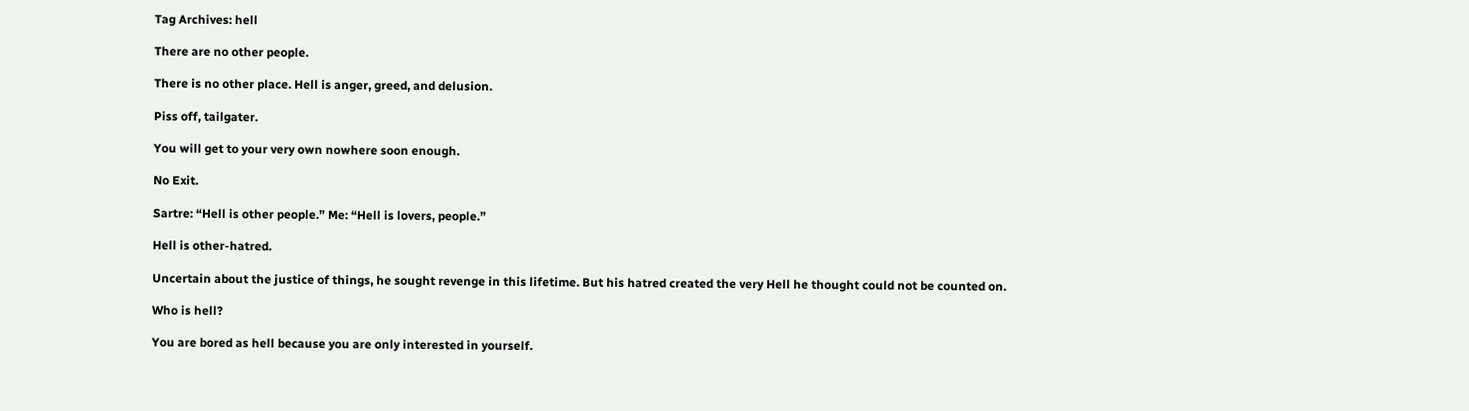Tag Archives: hell

There are no other people.

There is no other place. Hell is anger, greed, and delusion.

Piss off, tailgater.

You will get to your very own nowhere soon enough.

No Exit.

Sartre: “Hell is other people.” Me: “Hell is lovers, people.”

Hell is other-hatred.

Uncertain about the justice of things, he sought revenge in this lifetime. But his hatred created the very Hell he thought could not be counted on.

Who is hell?

You are bored as hell because you are only interested in yourself.